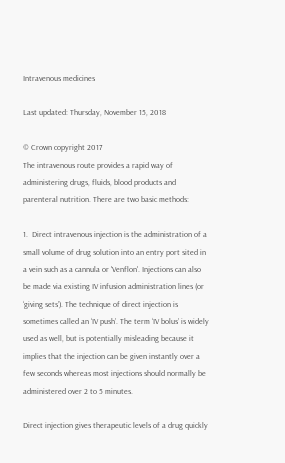Intravenous medicines

Last updated: Thursday, November 15, 2018

© Crown copyright 2017
The intravenous route provides a rapid way of administering drugs, fluids, blood products and parenteral nutrition. There are two basic methods:

1.  Direct intravenous injection is the administration of a small volume of drug solution into an entry port sited in a vein such as a cannula or 'Venflon'. Injections can also be made via existing IV infusion administration lines (or ‘giving sets’). The technique of direct injection is sometimes called an ‘IV push’. The term ‘IV bolus’ is widely used as well, but is potentially misleading because it implies that the injection can be given instantly over a few seconds whereas most injections should normally be administered over 2 to 5 minutes.

Direct injection gives therapeutic levels of a drug quickly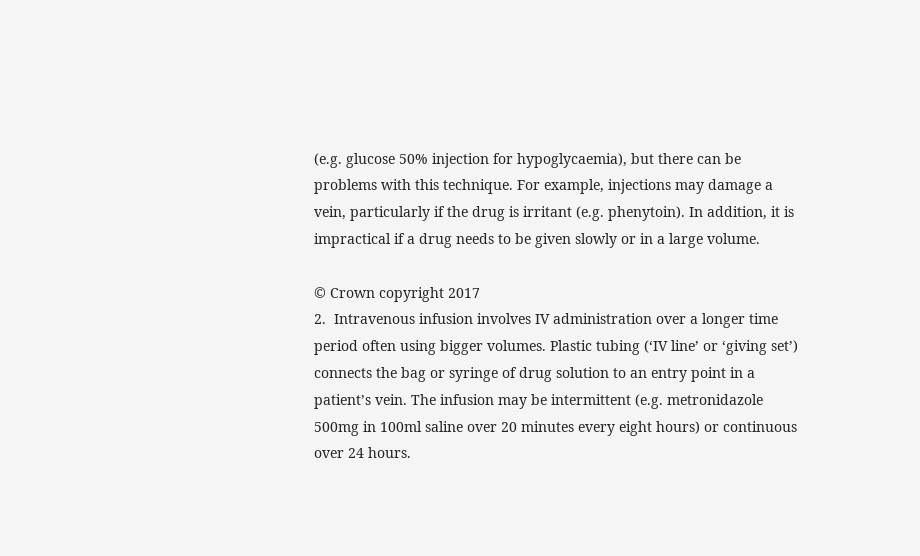(e.g. glucose 50% injection for hypoglycaemia), but there can be problems with this technique. For example, injections may damage a vein, particularly if the drug is irritant (e.g. phenytoin). In addition, it is impractical if a drug needs to be given slowly or in a large volume.

© Crown copyright 2017
2.  Intravenous infusion involves IV administration over a longer time period often using bigger volumes. Plastic tubing (‘IV line’ or ‘giving set’) connects the bag or syringe of drug solution to an entry point in a patient’s vein. The infusion may be intermittent (e.g. metronidazole 500mg in 100ml saline over 20 minutes every eight hours) or continuous over 24 hours.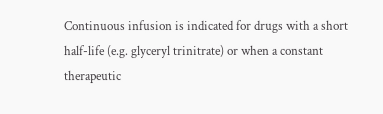Continuous infusion is indicated for drugs with a short half-life (e.g. glyceryl trinitrate) or when a constant therapeutic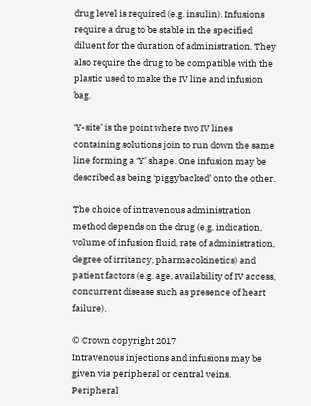drug level is required (e.g. insulin). Infusions require a drug to be stable in the specified diluent for the duration of administration. They also require the drug to be compatible with the plastic used to make the IV line and infusion bag.

‘Y-site’ is the point where two IV lines containing solutions join to run down the same line forming a ‘Y’ shape. One infusion may be described as being ‘piggybacked’ onto the other.

The choice of intravenous administration method depends on the drug (e.g. indication, volume of infusion fluid, rate of administration, degree of irritancy, pharmacokinetics) and patient factors (e.g. age, availability of IV access, concurrent disease such as presence of heart failure).

© Crown copyright 2017
Intravenous injections and infusions may be given via peripheral or central veins. Peripheral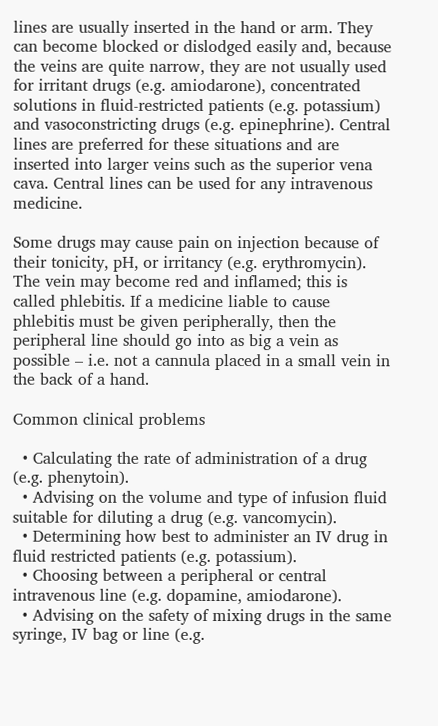lines are usually inserted in the hand or arm. They can become blocked or dislodged easily and, because the veins are quite narrow, they are not usually used for irritant drugs (e.g. amiodarone), concentrated solutions in fluid-restricted patients (e.g. potassium) and vasoconstricting drugs (e.g. epinephrine). Central lines are preferred for these situations and are inserted into larger veins such as the superior vena cava. Central lines can be used for any intravenous medicine.

Some drugs may cause pain on injection because of their tonicity, pH, or irritancy (e.g. erythromycin). The vein may become red and inflamed; this is called phlebitis. If a medicine liable to cause phlebitis must be given peripherally, then the peripheral line should go into as big a vein as possible – i.e. not a cannula placed in a small vein in the back of a hand.

Common clinical problems

  • Calculating the rate of administration of a drug (e.g. phenytoin).
  • Advising on the volume and type of infusion fluid suitable for diluting a drug (e.g. vancomycin).
  • Determining how best to administer an IV drug in fluid restricted patients (e.g. potassium).
  • Choosing between a peripheral or central intravenous line (e.g. dopamine, amiodarone).
  • Advising on the safety of mixing drugs in the same syringe, IV bag or line (e.g.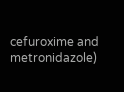cefuroxime and metronidazole)